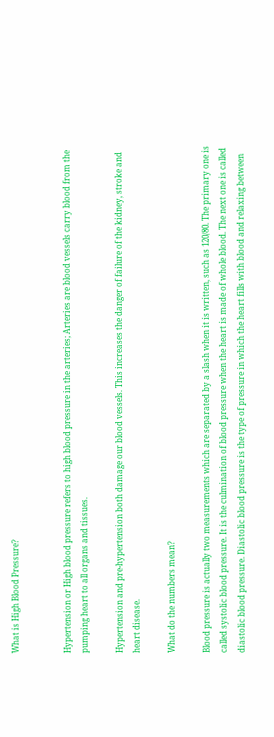What is High Blood Pressure?


Hypertension or High blood pressure refers to high blood pressure in the arteries; Arteries are blood vessels carry blood from the pumping heart to all organs and tissues.

Hypertension and pre-hypertension both damage our blood vessels. This increases the danger of failure of the kidney, stroke and heart disease.

What do the numbers mean?

Blood pressure is actually two measurements which are separated by a slash when it is written, such as 120/80. The primary one is called systolic blood pressure. It is the culmination of blood pressure when the heart is made of whole blood. The next one is called diastolic blood pressure. Diastolic blood pressure is the type of pressure in which the heart fills with blood and relaxing between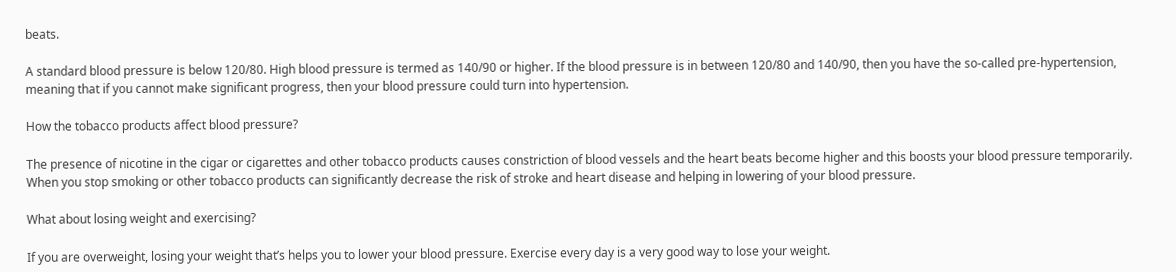beats.

A standard blood pressure is below 120/80. High blood pressure is termed as 140/90 or higher. If the blood pressure is in between 120/80 and 140/90, then you have the so-called pre-hypertension, meaning that if you cannot make significant progress, then your blood pressure could turn into hypertension.

How the tobacco products affect blood pressure?

The presence of nicotine in the cigar or cigarettes and other tobacco products causes constriction of blood vessels and the heart beats become higher and this boosts your blood pressure temporarily. When you stop smoking or other tobacco products can significantly decrease the risk of stroke and heart disease and helping in lowering of your blood pressure.

What about losing weight and exercising?

If you are overweight, losing your weight that’s helps you to lower your blood pressure. Exercise every day is a very good way to lose your weight.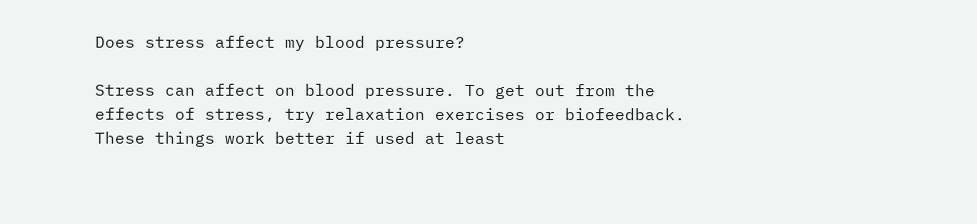Does stress affect my blood pressure?

Stress can affect on blood pressure. To get out from the effects of stress, try relaxation exercises or biofeedback. These things work better if used at least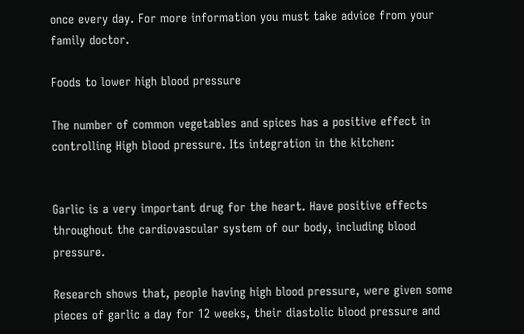once every day. For more information you must take advice from your family doctor.

Foods to lower high blood pressure

The number of common vegetables and spices has a positive effect in controlling High blood pressure. Its integration in the kitchen:


Garlic is a very important drug for the heart. Have positive effects throughout the cardiovascular system of our body, including blood pressure.

Research shows that, people having high blood pressure, were given some pieces of garlic a day for 12 weeks, their diastolic blood pressure and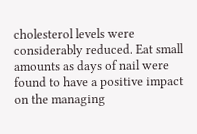cholesterol levels were considerably reduced. Eat small amounts as days of nail were found to have a positive impact on the managing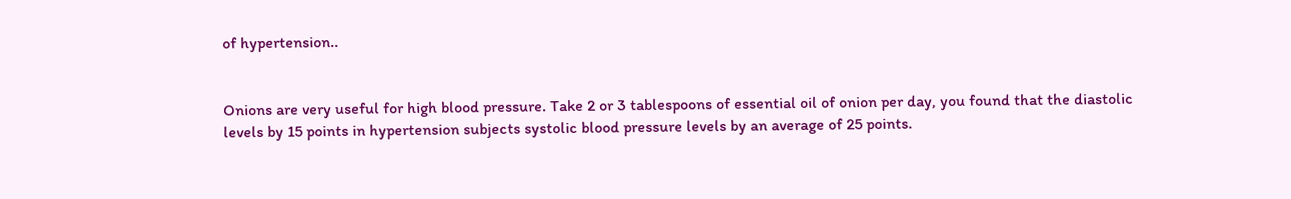of hypertension..


Onions are very useful for high blood pressure. Take 2 or 3 tablespoons of essential oil of onion per day, you found that the diastolic levels by 15 points in hypertension subjects systolic blood pressure levels by an average of 25 points.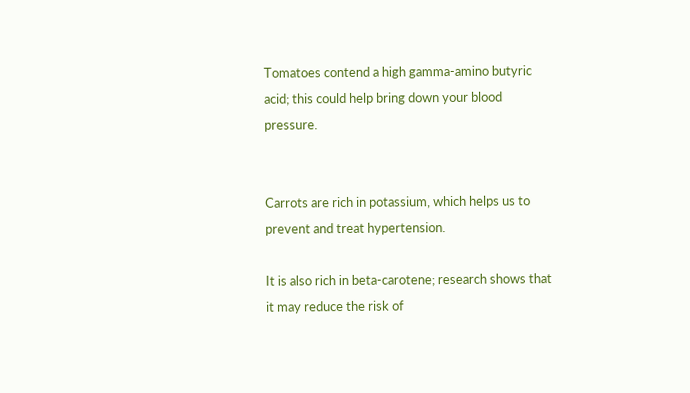Tomatoes contend a high gamma-amino butyric acid; this could help bring down your blood pressure.


Carrots are rich in potassium, which helps us to prevent and treat hypertension.

It is also rich in beta-carotene; research shows that it may reduce the risk of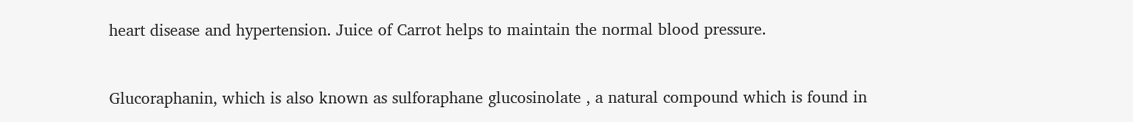heart disease and hypertension. Juice of Carrot helps to maintain the normal blood pressure.


Glucoraphanin, which is also known as sulforaphane glucosinolate , a natural compound which is found in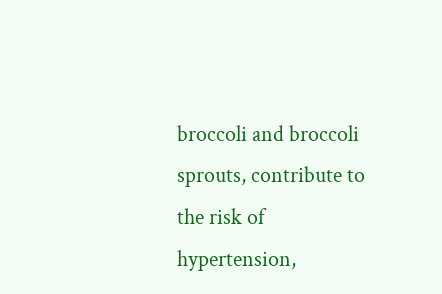broccoli and broccoli sprouts, contribute to the risk of hypertension,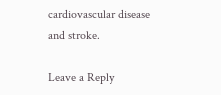cardiovascular disease and stroke.

Leave a Reply